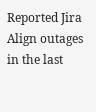Reported Jira Align outages in the last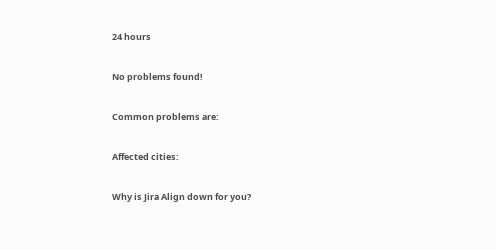24 hours

No problems found!

Common problems are:

Affected cities:

Why is Jira Align down for you?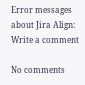Error messages about Jira Align: Write a comment

No comments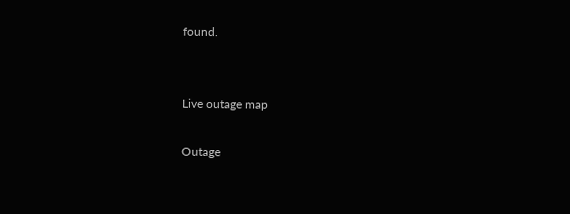found.


Live outage map

Outage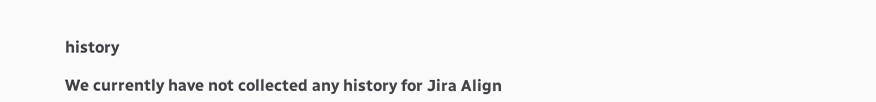history

We currently have not collected any history for Jira Align